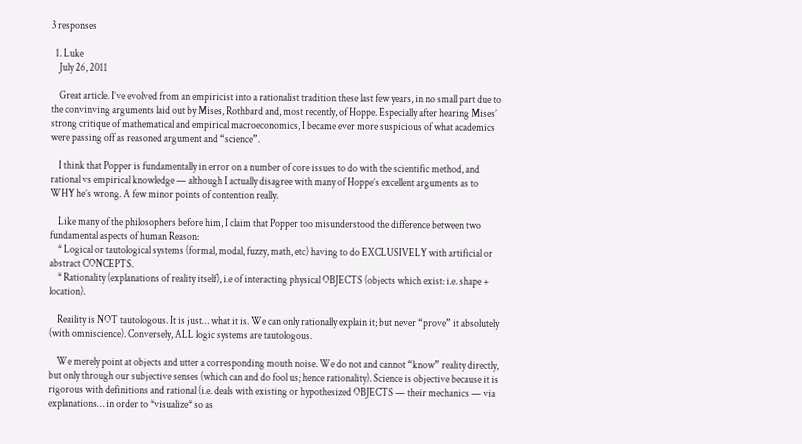3 responses

  1. Luke
    July 26, 2011

    Great article. I’ve evolved from an empiricist into a rationalist tradition these last few years, in no small part due to the convinving arguments laid out by Mises, Rothbard and, most recently, of Hoppe. Especially after hearing Mises’ strong critique of mathematical and empirical macroeconomics, I became ever more suspicious of what academics were passing off as reasoned argument and “science”.

    I think that Popper is fundamentally in error on a number of core issues to do with the scientific method, and rational vs empirical knowledge — although I actually disagree with many of Hoppe’s excellent arguments as to WHY he’s wrong. A few minor points of contention really.

    Like many of the philosophers before him, I claim that Popper too misunderstood the difference between two fundamental aspects of human Reason:
    * Logical or tautological systems (formal, modal, fuzzy, math, etc) having to do EXCLUSIVELY with artificial or abstract CONCEPTS.
    * Rationality (explanations of reality itself), i.e of interacting physical OBJECTS (objects which exist: i.e. shape + location).

    Reaility is NOT tautologous. It is just… what it is. We can only rationally explain it; but never “prove” it absolutely (with omniscience). Conversely, ALL logic systems are tautologous.

    We merely point at objects and utter a corresponding mouth noise. We do not and cannot “know” reality directly, but only through our subjective senses (which can and do fool us; hence rationality). Science is objective because it is rigorous with definitions and rational (i.e. deals with existing or hypothesized OBJECTS — their mechanics — via explanations… in order to *visualize* so as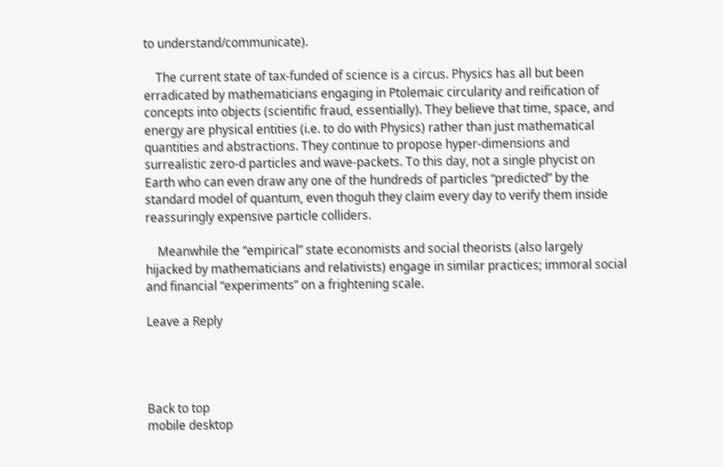to understand/communicate).

    The current state of tax-funded of science is a circus. Physics has all but been erradicated by mathematicians engaging in Ptolemaic circularity and reification of concepts into objects (scientific fraud, essentially). They believe that time, space, and energy are physical entities (i.e. to do with Physics) rather than just mathematical quantities and abstractions. They continue to propose hyper-dimensions and surrealistic zero-d particles and wave-packets. To this day, not a single phycist on Earth who can even draw any one of the hundreds of particles “predicted” by the standard model of quantum, even thoguh they claim every day to verify them inside reassuringly expensive particle colliders.

    Meanwhile the “empirical” state economists and social theorists (also largely hijacked by mathematicians and relativists) engage in similar practices; immoral social and financial “experiments” on a frightening scale.

Leave a Reply




Back to top
mobile desktop